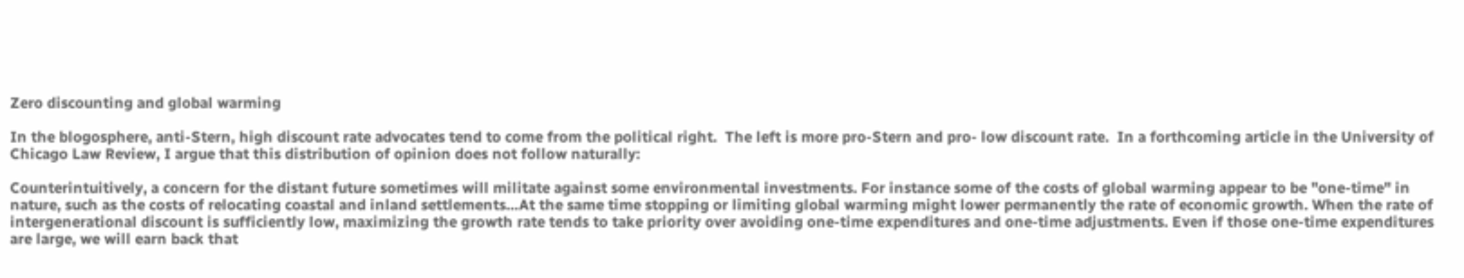Zero discounting and global warming

In the blogosphere, anti-Stern, high discount rate advocates tend to come from the political right.  The left is more pro-Stern and pro- low discount rate.  In a forthcoming article in the University of Chicago Law Review, I argue that this distribution of opinion does not follow naturally:

Counterintuitively, a concern for the distant future sometimes will militate against some environmental investments. For instance some of the costs of global warming appear to be "one-time" in nature, such as the costs of relocating coastal and inland settlements…At the same time stopping or limiting global warming might lower permanently the rate of economic growth. When the rate of intergenerational discount is sufficiently low, maximizing the growth rate tends to take priority over avoiding one-time expenditures and one-time adjustments. Even if those one-time expenditures are large, we will earn back that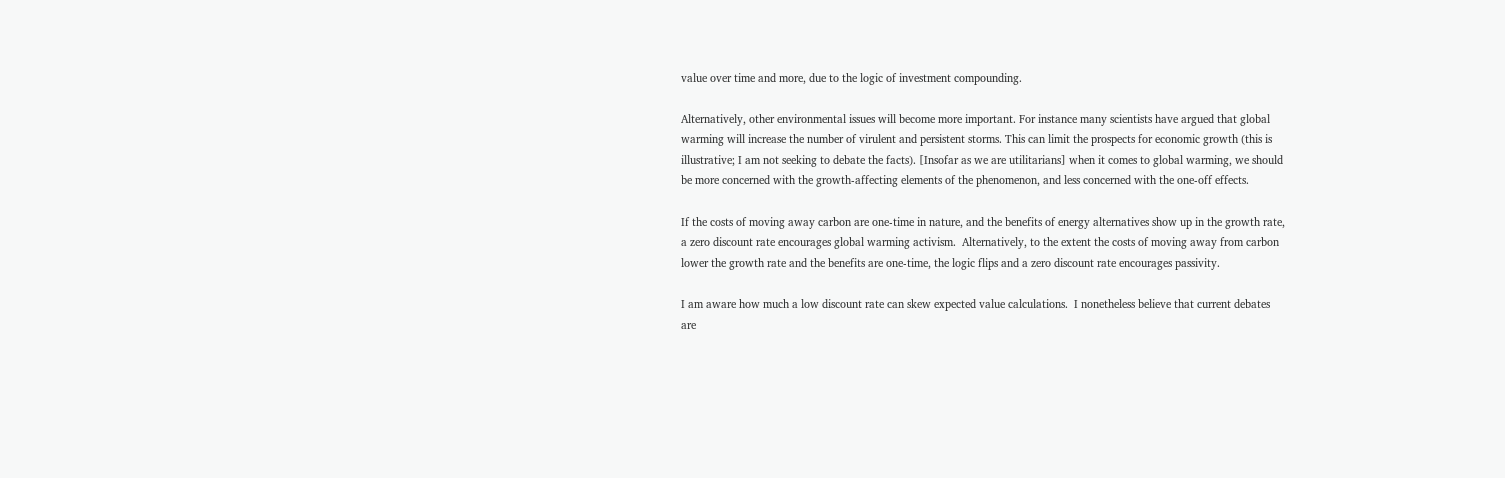value over time and more, due to the logic of investment compounding.

Alternatively, other environmental issues will become more important. For instance many scientists have argued that global warming will increase the number of virulent and persistent storms. This can limit the prospects for economic growth (this is illustrative; I am not seeking to debate the facts). [Insofar as we are utilitarians] when it comes to global warming, we should be more concerned with the growth-affecting elements of the phenomenon, and less concerned with the one-off effects.

If the costs of moving away carbon are one-time in nature, and the benefits of energy alternatives show up in the growth rate, a zero discount rate encourages global warming activism.  Alternatively, to the extent the costs of moving away from carbon lower the growth rate and the benefits are one-time, the logic flips and a zero discount rate encourages passivity.

I am aware how much a low discount rate can skew expected value calculations.  I nonetheless believe that current debates are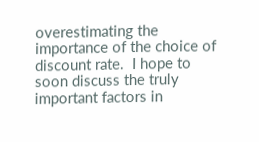overestimating the importance of the choice of discount rate.  I hope to soon discuss the truly important factors in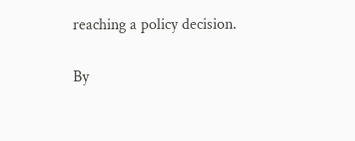reaching a policy decision.

By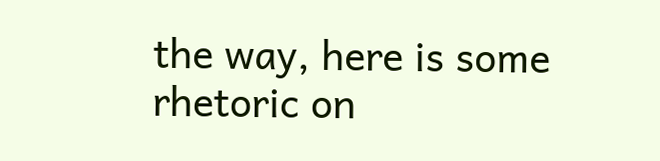the way, here is some rhetoric on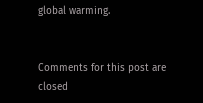global warming.


Comments for this post are closed